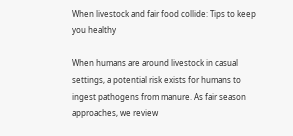When livestock and fair food collide: Tips to keep you healthy

When humans are around livestock in casual settings, a potential risk exists for humans to ingest pathogens from manure. As fair season approaches, we review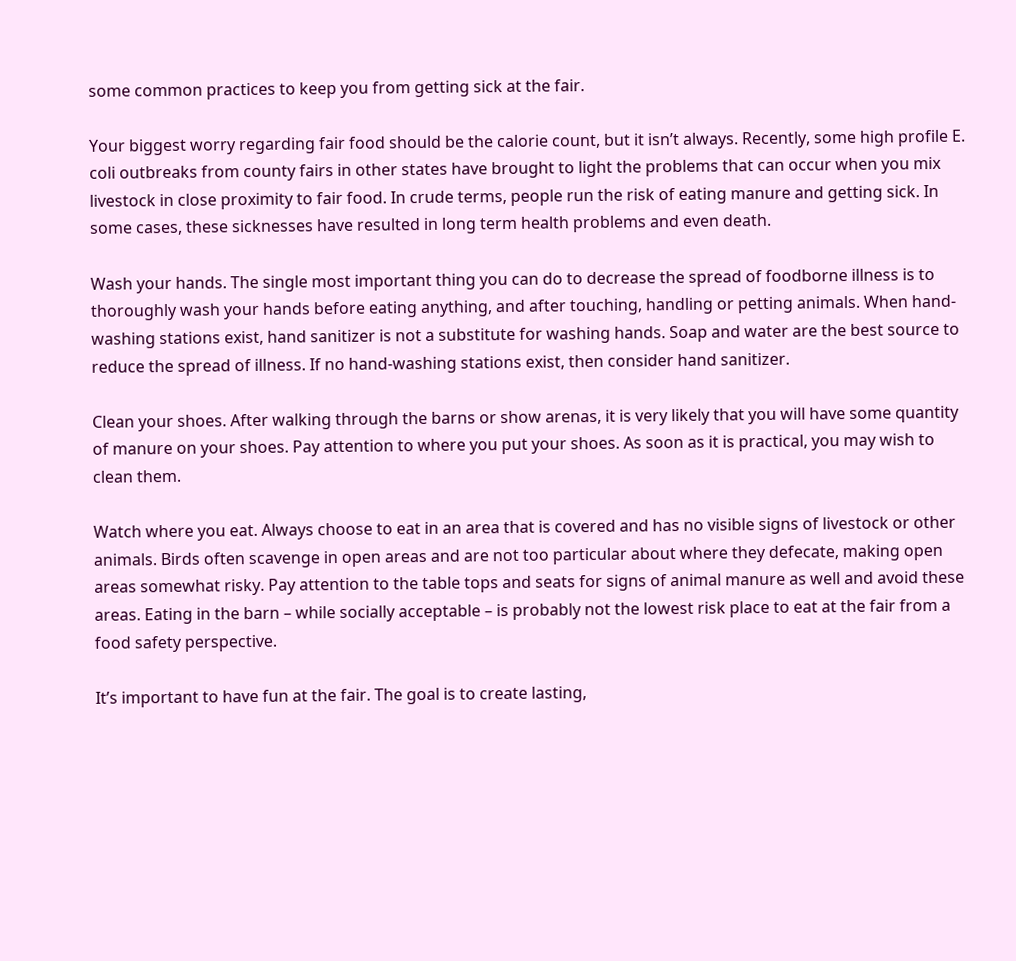some common practices to keep you from getting sick at the fair.

Your biggest worry regarding fair food should be the calorie count, but it isn’t always. Recently, some high profile E. coli outbreaks from county fairs in other states have brought to light the problems that can occur when you mix livestock in close proximity to fair food. In crude terms, people run the risk of eating manure and getting sick. In some cases, these sicknesses have resulted in long term health problems and even death.

Wash your hands. The single most important thing you can do to decrease the spread of foodborne illness is to thoroughly wash your hands before eating anything, and after touching, handling or petting animals. When hand-washing stations exist, hand sanitizer is not a substitute for washing hands. Soap and water are the best source to reduce the spread of illness. If no hand-washing stations exist, then consider hand sanitizer.

Clean your shoes. After walking through the barns or show arenas, it is very likely that you will have some quantity of manure on your shoes. Pay attention to where you put your shoes. As soon as it is practical, you may wish to clean them.

Watch where you eat. Always choose to eat in an area that is covered and has no visible signs of livestock or other animals. Birds often scavenge in open areas and are not too particular about where they defecate, making open areas somewhat risky. Pay attention to the table tops and seats for signs of animal manure as well and avoid these areas. Eating in the barn – while socially acceptable – is probably not the lowest risk place to eat at the fair from a food safety perspective.

It’s important to have fun at the fair. The goal is to create lasting,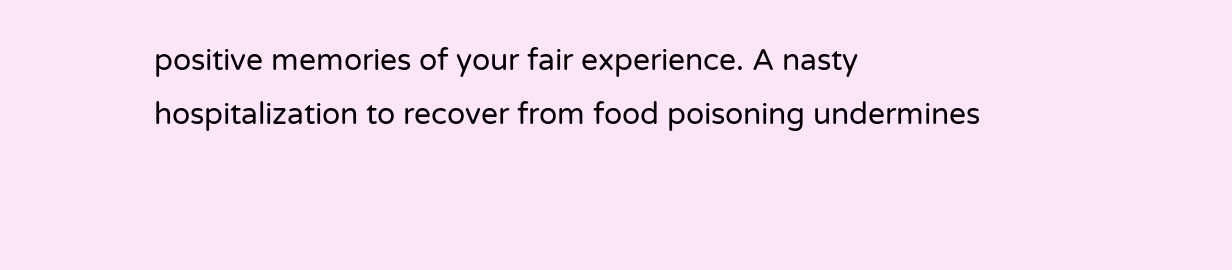positive memories of your fair experience. A nasty hospitalization to recover from food poisoning undermines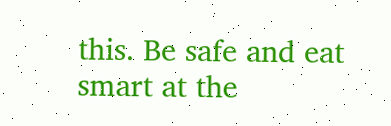this. Be safe and eat smart at the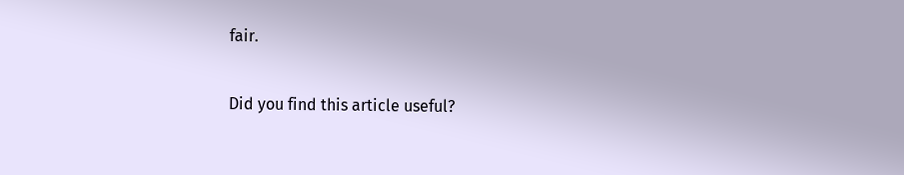fair.

Did you find this article useful?